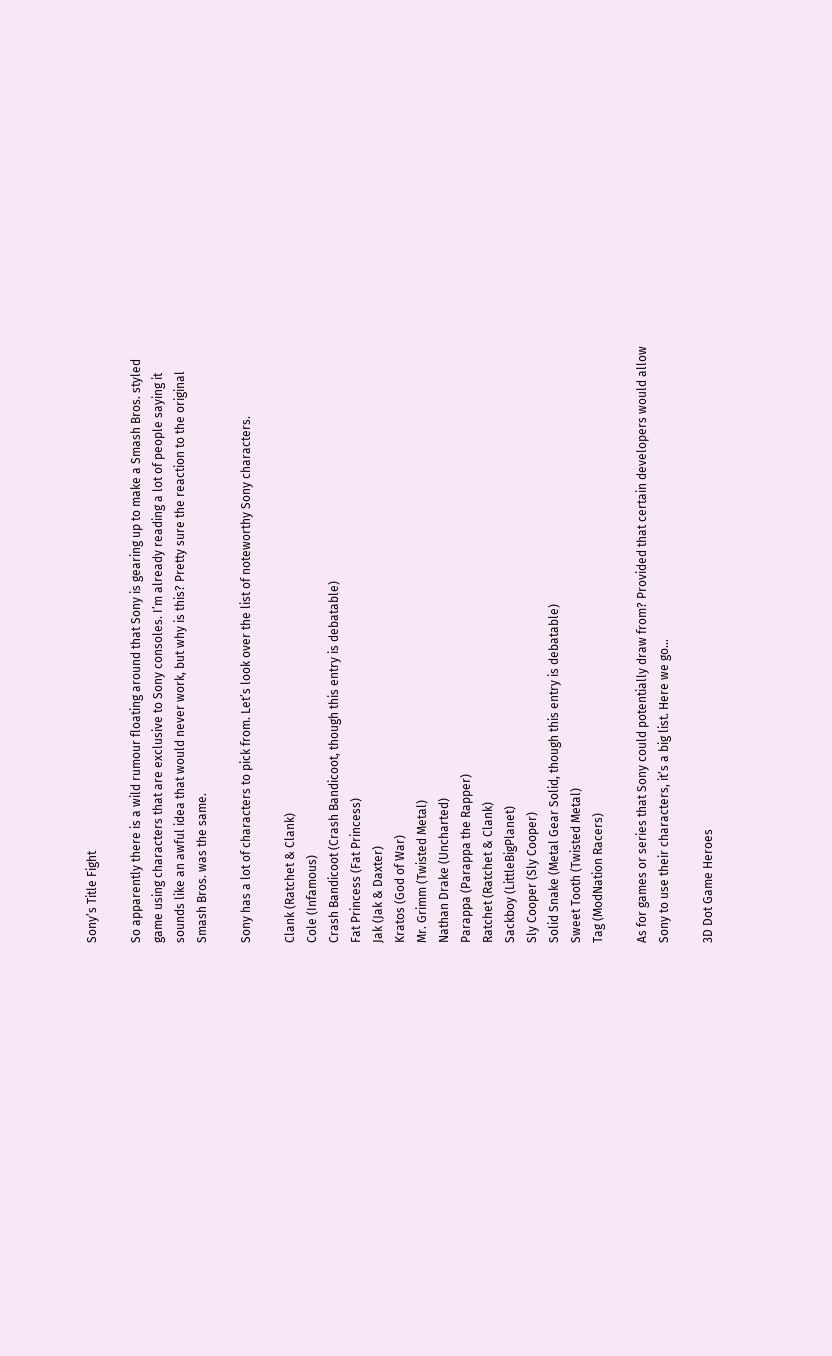Sony’s Title Fight

So apparently there is a wild rumour floating around that Sony is gearing up to make a Smash Bros. styled game using characters that are exclusive to Sony consoles. I’m already reading a lot of people saying it sounds like an awful idea that would never work, but why is this? Pretty sure the reaction to the original Smash Bros. was the same.

Sony has a lot of characters to pick from. Let’s look over the list of noteworthy Sony characters.

Clank (Ratchet & Clank)
Cole (Infamous)
Crash Bandicoot (Crash Bandicoot, though this entry is debatable)
Fat Princess (Fat Princess)
Jak (Jak & Daxter)
Kratos (God of War)
Mr. Grimm (Twisted Metal)
Nathan Drake (Uncharted)
Parappa (Parappa the Rapper)
Ratchet (Ratchet & Clank)
Sackboy (LittleBigPlanet)
Sly Cooper (Sly Cooper)
Solid Snake (Metal Gear Solid, though this entry is debatable)
Sweet Tooth (Twisted Metal)
Tag (ModNation Racers)

As for games or series that Sony could potentially draw from? Provided that certain developers would allow Sony to use their characters, it’s a big list. Here we go…

3D Dot Game Heroes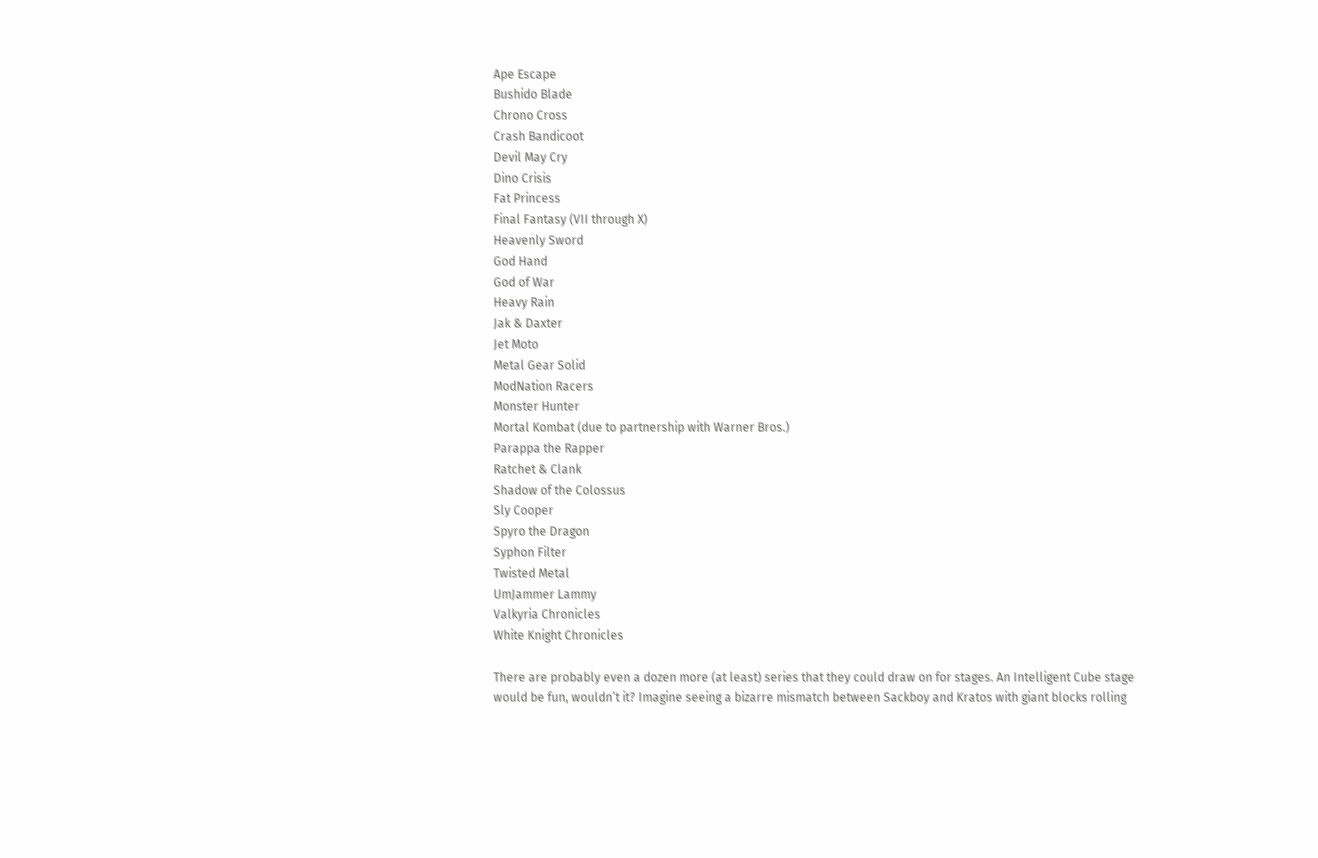Ape Escape
Bushido Blade
Chrono Cross
Crash Bandicoot
Devil May Cry
Dino Crisis
Fat Princess
Final Fantasy (VII through X)
Heavenly Sword
God Hand
God of War
Heavy Rain
Jak & Daxter
Jet Moto
Metal Gear Solid
ModNation Racers
Monster Hunter
Mortal Kombat (due to partnership with Warner Bros.)
Parappa the Rapper
Ratchet & Clank
Shadow of the Colossus
Sly Cooper
Spyro the Dragon
Syphon Filter
Twisted Metal
UmJammer Lammy
Valkyria Chronicles
White Knight Chronicles

There are probably even a dozen more (at least) series that they could draw on for stages. An Intelligent Cube stage would be fun, wouldn’t it? Imagine seeing a bizarre mismatch between Sackboy and Kratos with giant blocks rolling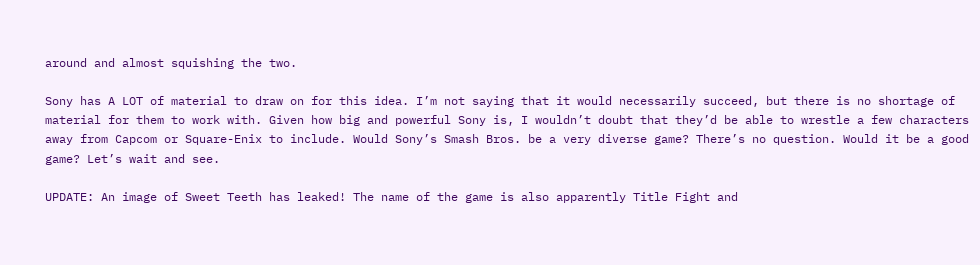around and almost squishing the two.

Sony has A LOT of material to draw on for this idea. I’m not saying that it would necessarily succeed, but there is no shortage of material for them to work with. Given how big and powerful Sony is, I wouldn’t doubt that they’d be able to wrestle a few characters away from Capcom or Square-Enix to include. Would Sony’s Smash Bros. be a very diverse game? There’s no question. Would it be a good game? Let’s wait and see.

UPDATE: An image of Sweet Teeth has leaked! The name of the game is also apparently Title Fight and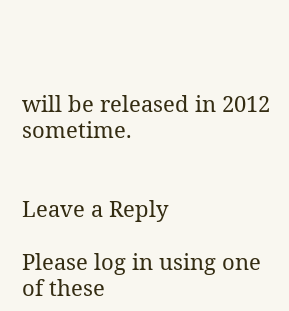will be released in 2012 sometime.


Leave a Reply

Please log in using one of these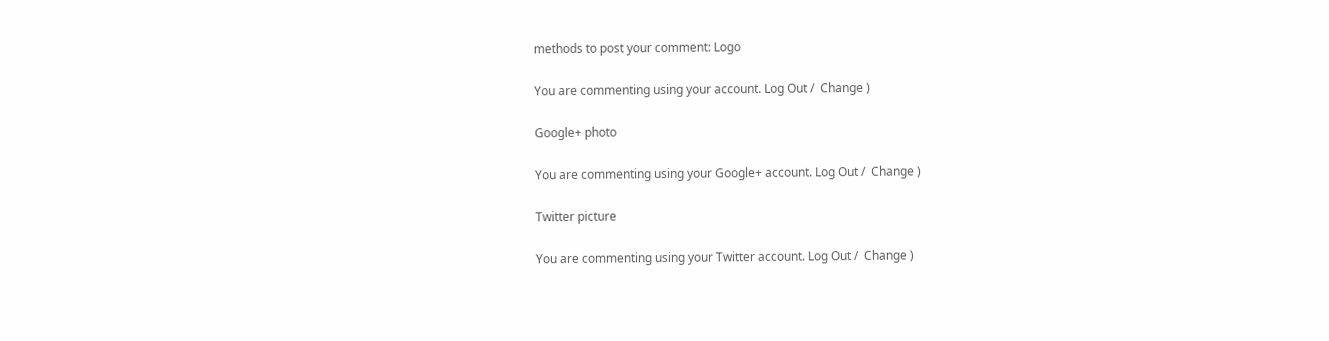methods to post your comment: Logo

You are commenting using your account. Log Out /  Change )

Google+ photo

You are commenting using your Google+ account. Log Out /  Change )

Twitter picture

You are commenting using your Twitter account. Log Out /  Change )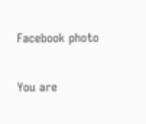Facebook photo

You are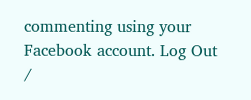commenting using your Facebook account. Log Out /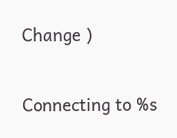Change )


Connecting to %s